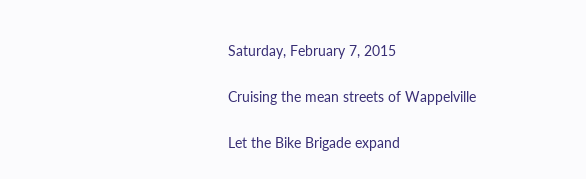Saturday, February 7, 2015

Cruising the mean streets of Wappelville

Let the Bike Brigade expand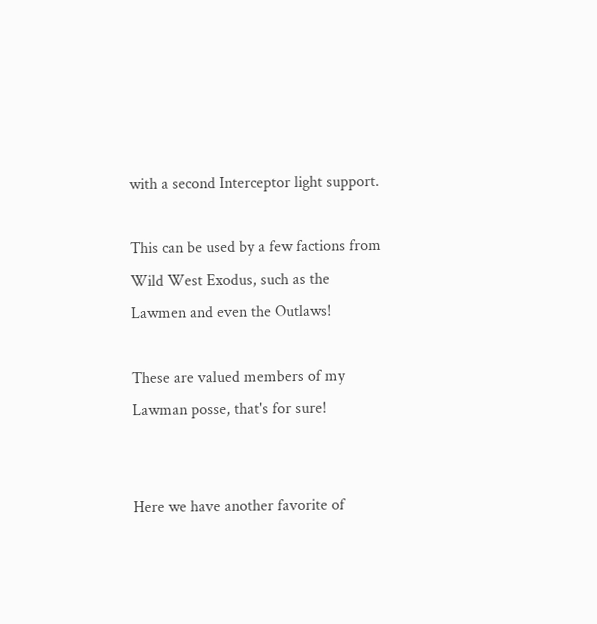with a second Interceptor light support.

This can be used by a few factions from Wild West Exodus, such as the Lawmen and even the Outlaws!

These are valued members of my Lawman posse, that's for sure!


Here we have another favorite of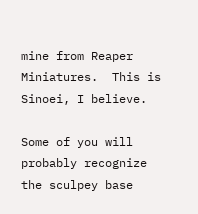mine from Reaper Miniatures.  This is Sinoei, I believe.

Some of you will probably recognize the sculpey base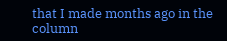that I made months ago in the column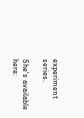experiment series.

She's available here: